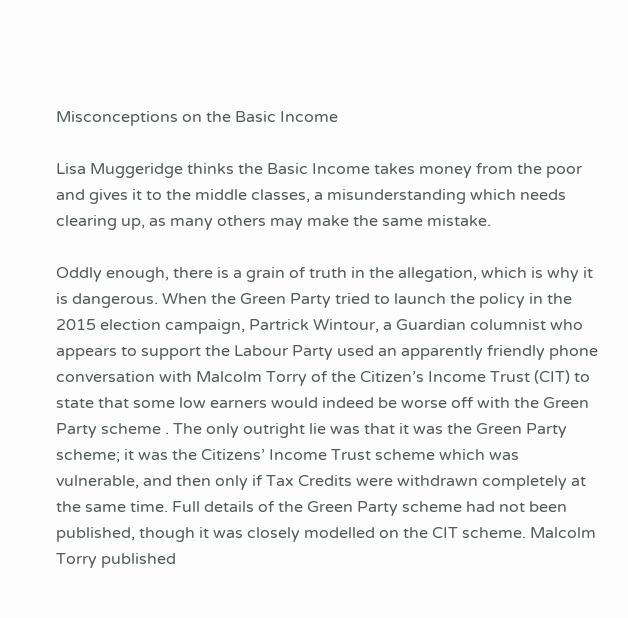Misconceptions on the Basic Income

Lisa Muggeridge thinks the Basic Income takes money from the poor and gives it to the middle classes, a misunderstanding which needs clearing up, as many others may make the same mistake.

Oddly enough, there is a grain of truth in the allegation, which is why it is dangerous. When the Green Party tried to launch the policy in the 2015 election campaign, Partrick Wintour, a Guardian columnist who appears to support the Labour Party used an apparently friendly phone conversation with Malcolm Torry of the Citizen’s Income Trust (CIT) to state that some low earners would indeed be worse off with the Green Party scheme . The only outright lie was that it was the Green Party scheme; it was the Citizens’ Income Trust scheme which was vulnerable, and then only if Tax Credits were withdrawn completely at the same time. Full details of the Green Party scheme had not been published, though it was closely modelled on the CIT scheme. Malcolm Torry published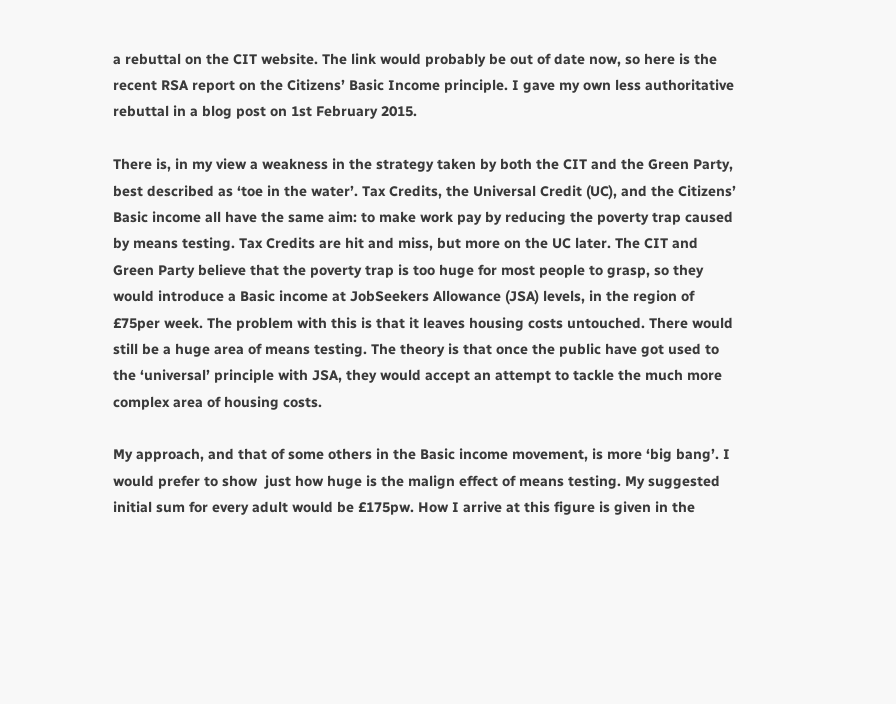a rebuttal on the CIT website. The link would probably be out of date now, so here is the recent RSA report on the Citizens’ Basic Income principle. I gave my own less authoritative rebuttal in a blog post on 1st February 2015.

There is, in my view a weakness in the strategy taken by both the CIT and the Green Party, best described as ‘toe in the water’. Tax Credits, the Universal Credit (UC), and the Citizens’ Basic income all have the same aim: to make work pay by reducing the poverty trap caused by means testing. Tax Credits are hit and miss, but more on the UC later. The CIT and Green Party believe that the poverty trap is too huge for most people to grasp, so they would introduce a Basic income at JobSeekers Allowance (JSA) levels, in the region of £75per week. The problem with this is that it leaves housing costs untouched. There would still be a huge area of means testing. The theory is that once the public have got used to the ‘universal’ principle with JSA, they would accept an attempt to tackle the much more complex area of housing costs.

My approach, and that of some others in the Basic income movement, is more ‘big bang’. I would prefer to show  just how huge is the malign effect of means testing. My suggested initial sum for every adult would be £175pw. How I arrive at this figure is given in the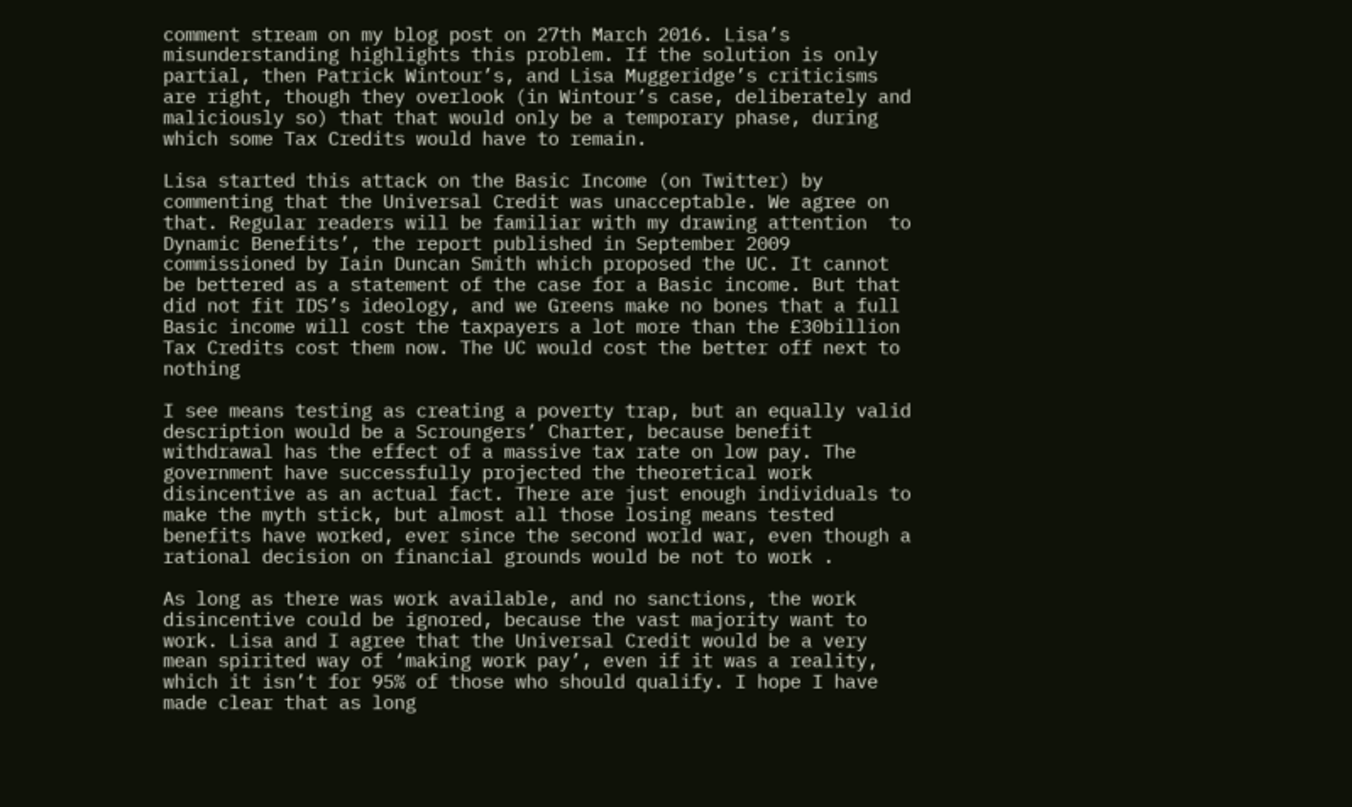comment stream on my blog post on 27th March 2016. Lisa’s misunderstanding highlights this problem. If the solution is only partial, then Patrick Wintour’s, and Lisa Muggeridge’s criticisms are right, though they overlook (in Wintour’s case, deliberately and maliciously so) that that would only be a temporary phase, during which some Tax Credits would have to remain.

Lisa started this attack on the Basic Income (on Twitter) by commenting that the Universal Credit was unacceptable. We agree on that. Regular readers will be familiar with my drawing attention  to Dynamic Benefits’, the report published in September 2009 commissioned by Iain Duncan Smith which proposed the UC. It cannot be bettered as a statement of the case for a Basic income. But that did not fit IDS’s ideology, and we Greens make no bones that a full Basic income will cost the taxpayers a lot more than the £30billion Tax Credits cost them now. The UC would cost the better off next to nothing

I see means testing as creating a poverty trap, but an equally valid description would be a Scroungers’ Charter, because benefit withdrawal has the effect of a massive tax rate on low pay. The government have successfully projected the theoretical work disincentive as an actual fact. There are just enough individuals to make the myth stick, but almost all those losing means tested benefits have worked, ever since the second world war, even though a rational decision on financial grounds would be not to work .

As long as there was work available, and no sanctions, the work disincentive could be ignored, because the vast majority want to work. Lisa and I agree that the Universal Credit would be a very mean spirited way of ‘making work pay’, even if it was a reality, which it isn’t for 95% of those who should qualify. I hope I have made clear that as long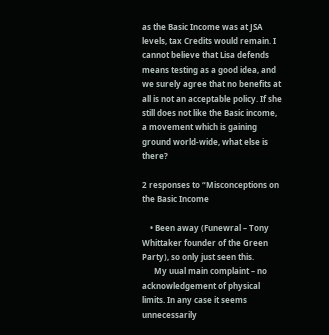as the Basic Income was at JSA levels, tax Credits would remain. I cannot believe that Lisa defends means testing as a good idea, and we surely agree that no benefits at all is not an acceptable policy. If she still does not like the Basic income, a movement which is gaining ground world-wide, what else is there?

2 responses to “Misconceptions on the Basic Income

    • Been away (Funewral – Tony Whittaker founder of the Green Party), so only just seen this.
      My uual main complaint – no acknowledgement of physical limits. In any case it seems unnecessarily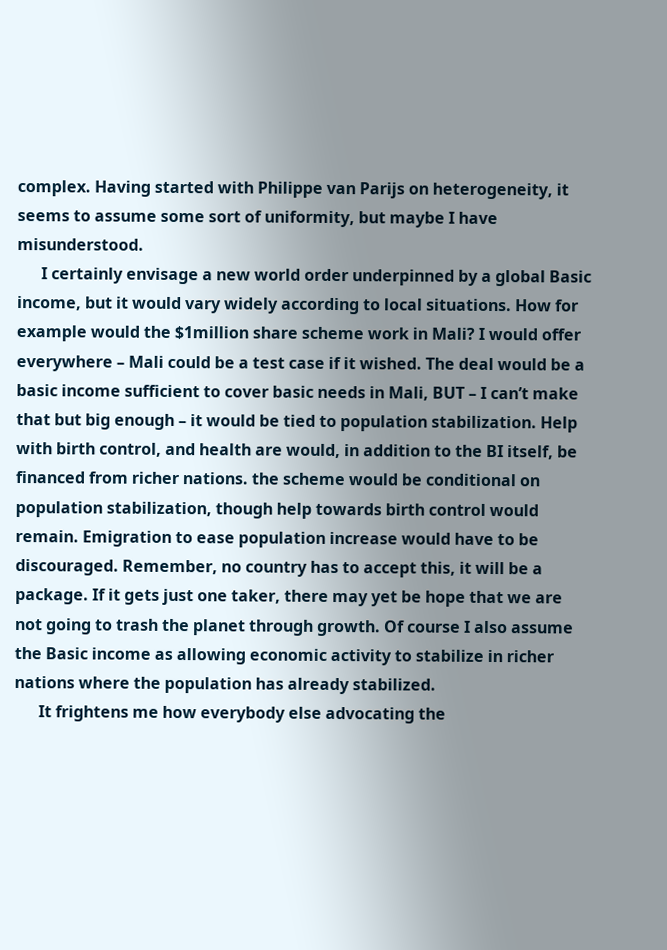complex. Having started with Philippe van Parijs on heterogeneity, it seems to assume some sort of uniformity, but maybe I have misunderstood.
      I certainly envisage a new world order underpinned by a global Basic income, but it would vary widely according to local situations. How for example would the $1million share scheme work in Mali? I would offer everywhere – Mali could be a test case if it wished. The deal would be a basic income sufficient to cover basic needs in Mali, BUT – I can’t make that but big enough – it would be tied to population stabilization. Help with birth control, and health are would, in addition to the BI itself, be financed from richer nations. the scheme would be conditional on population stabilization, though help towards birth control would remain. Emigration to ease population increase would have to be discouraged. Remember, no country has to accept this, it will be a package. If it gets just one taker, there may yet be hope that we are not going to trash the planet through growth. Of course I also assume the Basic income as allowing economic activity to stabilize in richer nations where the population has already stabilized.
      It frightens me how everybody else advocating the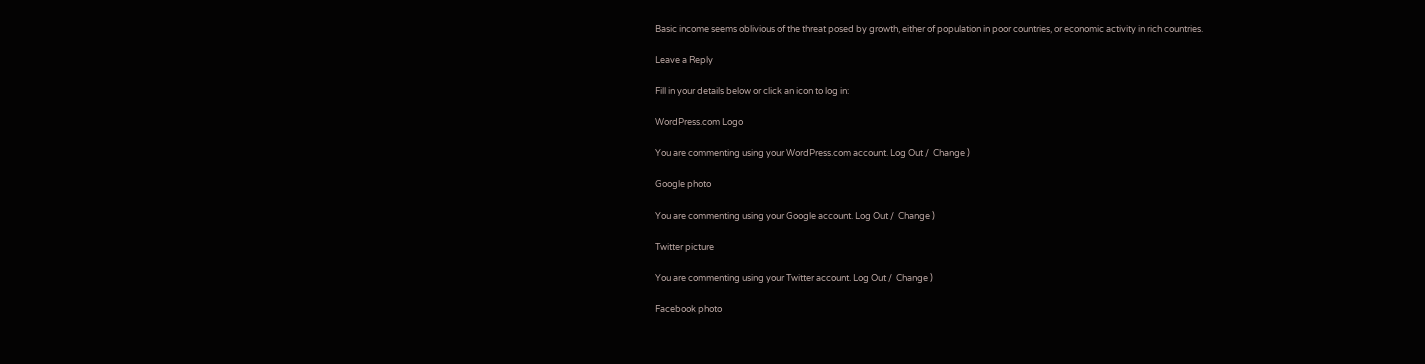Basic income seems oblivious of the threat posed by growth, either of population in poor countries, or economic activity in rich countries.

Leave a Reply

Fill in your details below or click an icon to log in:

WordPress.com Logo

You are commenting using your WordPress.com account. Log Out /  Change )

Google photo

You are commenting using your Google account. Log Out /  Change )

Twitter picture

You are commenting using your Twitter account. Log Out /  Change )

Facebook photo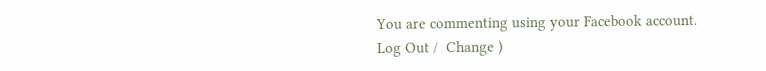You are commenting using your Facebook account. Log Out /  Change )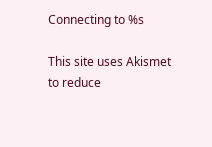Connecting to %s

This site uses Akismet to reduce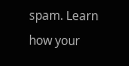spam. Learn how your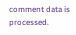comment data is processed.